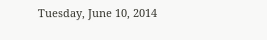Tuesday, June 10, 2014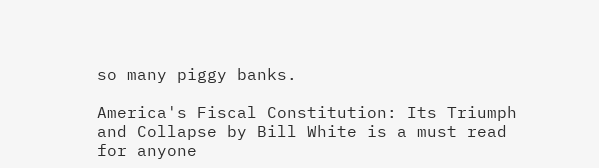so many piggy banks.

America's Fiscal Constitution: Its Triumph and Collapse by Bill White is a must read for anyone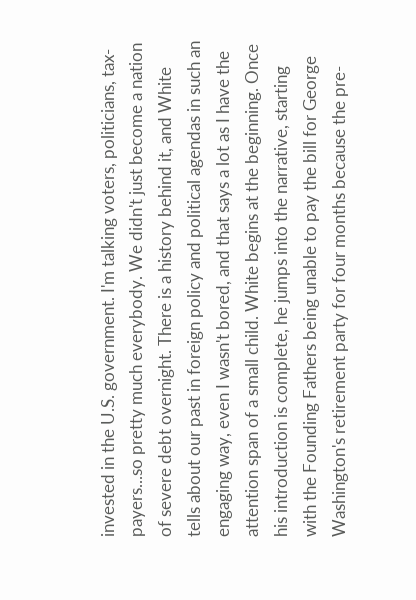invested in the U.S. government. I'm talking voters, politicians, tax-payers...so pretty much everybody. We didn't just become a nation of severe debt overnight. There is a history behind it, and White tells about our past in foreign policy and political agendas in such an engaging way, even I wasn't bored, and that says a lot as I have the attention span of a small child. White begins at the beginning. Once his introduction is complete, he jumps into the narrative, starting with the Founding Fathers being unable to pay the bill for George Washington's retirement party for four months because the pre-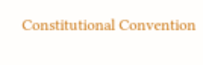Constitutional Convention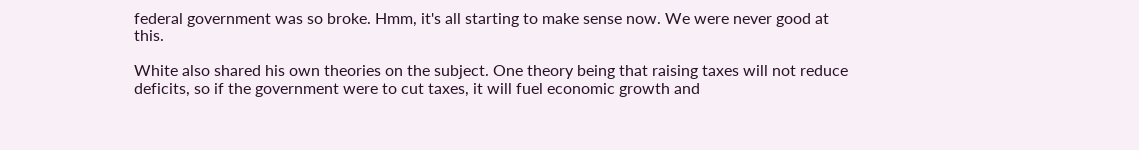federal government was so broke. Hmm, it's all starting to make sense now. We were never good at this.

White also shared his own theories on the subject. One theory being that raising taxes will not reduce deficits, so if the government were to cut taxes, it will fuel economic growth and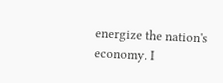energize the nation's economy. I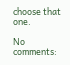choose that one.

No comments: